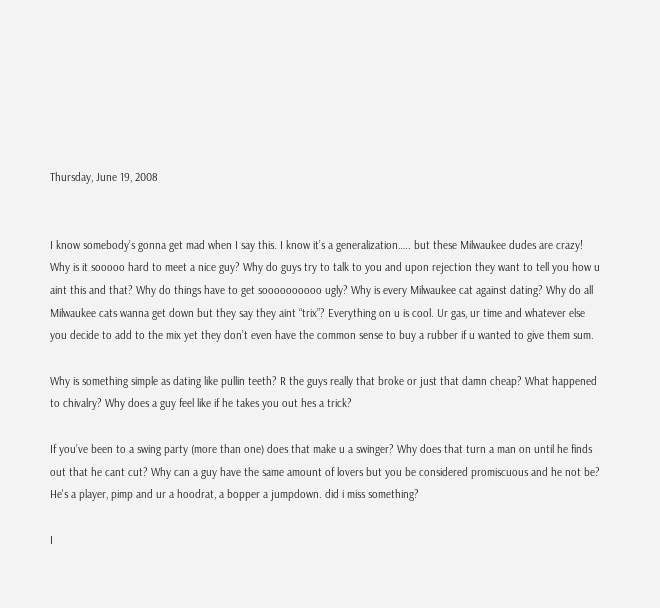Thursday, June 19, 2008


I know somebody’s gonna get mad when I say this. I know it’s a generalization….. but these Milwaukee dudes are crazy! Why is it sooooo hard to meet a nice guy? Why do guys try to talk to you and upon rejection they want to tell you how u aint this and that? Why do things have to get soooooooooo ugly? Why is every Milwaukee cat against dating? Why do all Milwaukee cats wanna get down but they say they aint “trix”? Everything on u is cool. Ur gas, ur time and whatever else you decide to add to the mix yet they don’t even have the common sense to buy a rubber if u wanted to give them sum.

Why is something simple as dating like pullin teeth? R the guys really that broke or just that damn cheap? What happened to chivalry? Why does a guy feel like if he takes you out hes a trick?

If you’ve been to a swing party (more than one) does that make u a swinger? Why does that turn a man on until he finds out that he cant cut? Why can a guy have the same amount of lovers but you be considered promiscuous and he not be? He's a player, pimp and ur a hoodrat, a bopper a jumpdown. did i miss something?

I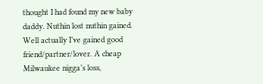thought I had found my new baby daddy. Nuthin lost nuthin gained. Well actually I’ve gained good friend/partner/lover. A cheap Milwaukee nigga’s loss,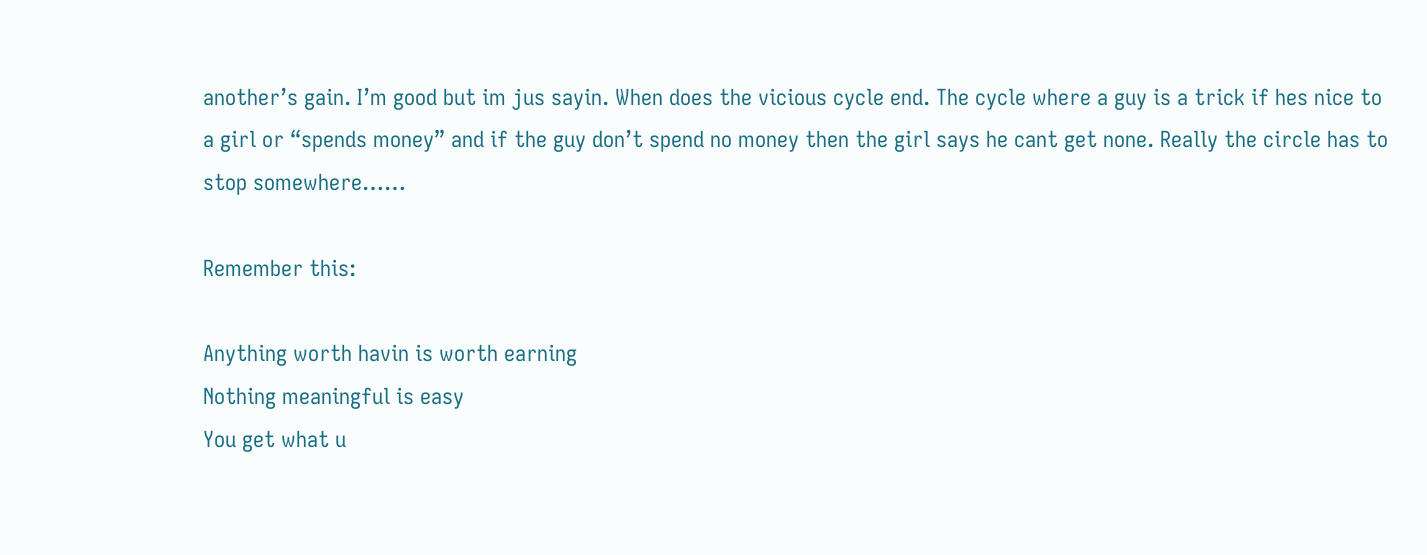another’s gain. I’m good but im jus sayin. When does the vicious cycle end. The cycle where a guy is a trick if hes nice to a girl or “spends money” and if the guy don’t spend no money then the girl says he cant get none. Really the circle has to stop somewhere……

Remember this:

Anything worth havin is worth earning
Nothing meaningful is easy
You get what u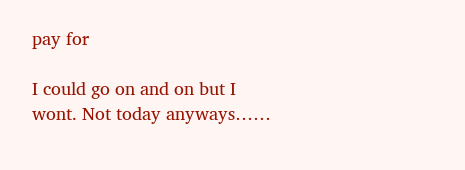pay for

I could go on and on but I wont. Not today anyways……